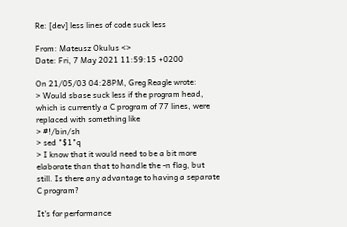Re: [dev] less lines of code suck less

From: Mateusz Okulus <>
Date: Fri, 7 May 2021 11:59:15 +0200

On 21/05/03 04:28PM, Greg Reagle wrote:
> Would sbase suck less if the program head, which is currently a C program of 77 lines, were replaced with something like
> #!/bin/sh
> sed "$1"q
> I know that it would need to be a bit more elaborate than that to handle the -n flag, but still. Is there any advantage to having a separate C program?

It's for performance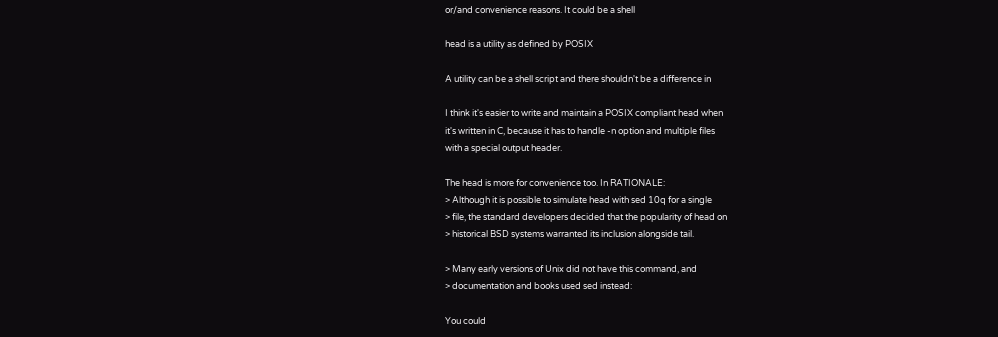or/and convenience reasons. It could be a shell

head is a utility as defined by POSIX

A utility can be a shell script and there shouldn't be a difference in

I think it's easier to write and maintain a POSIX compliant head when
it's written in C, because it has to handle -n option and multiple files
with a special output header.

The head is more for convenience too. In RATIONALE:
> Although it is possible to simulate head with sed 10q for a single
> file, the standard developers decided that the popularity of head on
> historical BSD systems warranted its inclusion alongside tail.

> Many early versions of Unix did not have this command, and
> documentation and books used sed instead:

You could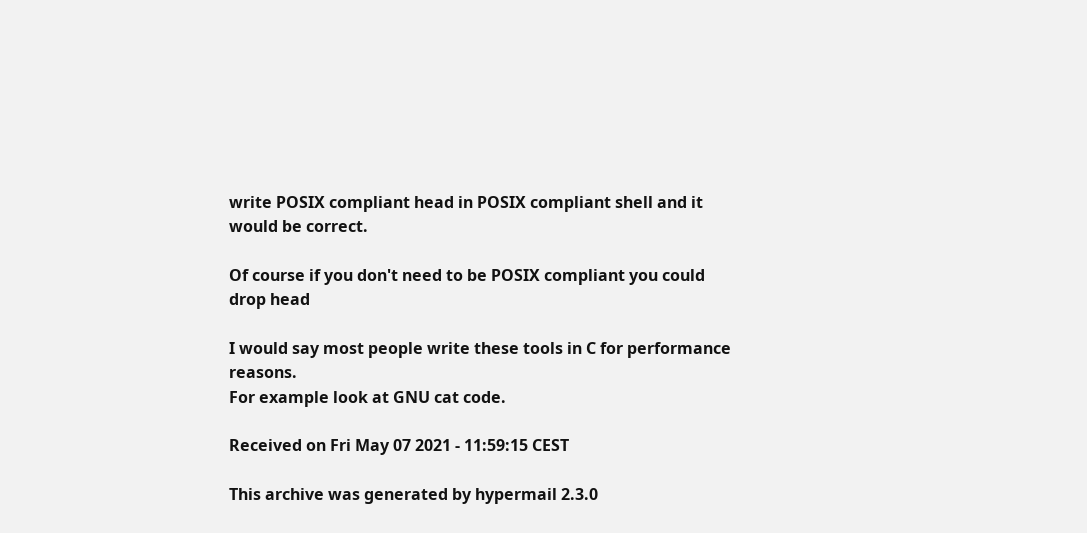write POSIX compliant head in POSIX compliant shell and it
would be correct.

Of course if you don't need to be POSIX compliant you could drop head

I would say most people write these tools in C for performance reasons.
For example look at GNU cat code.

Received on Fri May 07 2021 - 11:59:15 CEST

This archive was generated by hypermail 2.3.0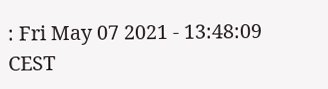: Fri May 07 2021 - 13:48:09 CEST